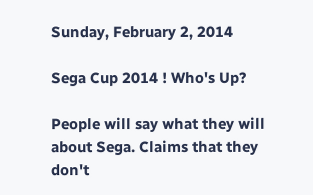Sunday, February 2, 2014

Sega Cup 2014 ! Who's Up?

People will say what they will about Sega. Claims that they don't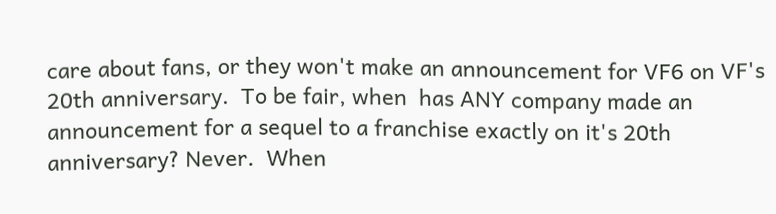care about fans, or they won't make an announcement for VF6 on VF's 20th anniversary.  To be fair, when  has ANY company made an announcement for a sequel to a franchise exactly on it's 20th anniversary? Never.  When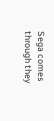Sega comes through they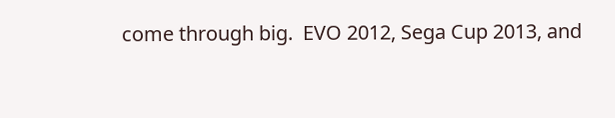come through big.  EVO 2012, Sega Cup 2013, and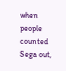when people counted Sega out,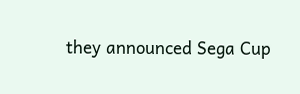they announced Sega Cup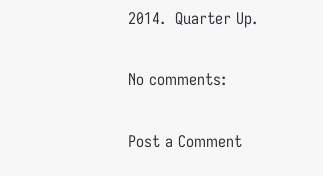2014.  Quarter Up.

No comments:

Post a Comment